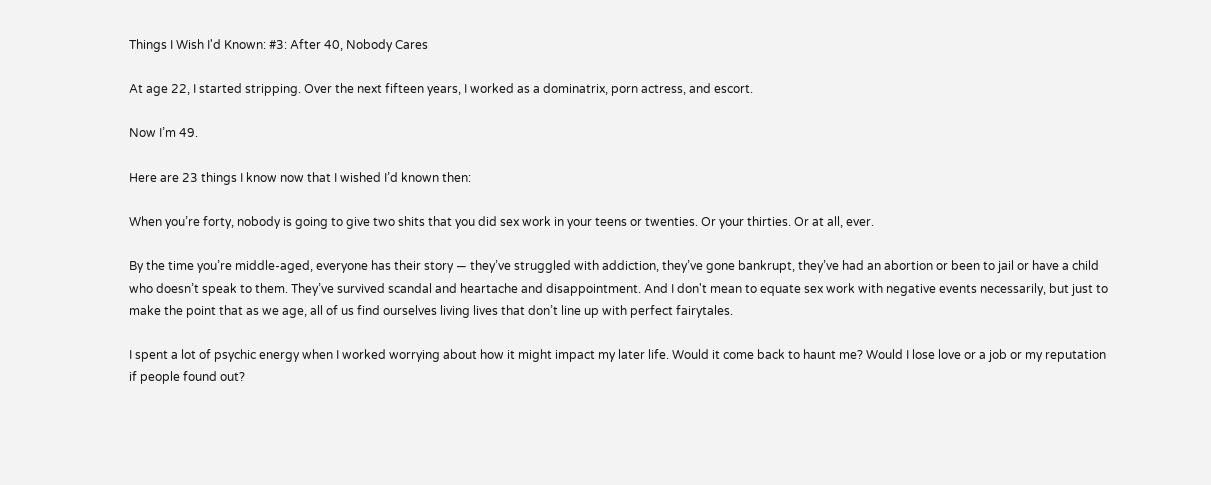Things I Wish I'd Known: #3: After 40, Nobody Cares

At age 22, I started stripping. Over the next fifteen years, I worked as a dominatrix, porn actress, and escort.

Now I’m 49.

Here are 23 things I know now that I wished I’d known then:

When you’re forty, nobody is going to give two shits that you did sex work in your teens or twenties. Or your thirties. Or at all, ever.

By the time you’re middle-aged, everyone has their story — they’ve struggled with addiction, they’ve gone bankrupt, they’ve had an abortion or been to jail or have a child who doesn’t speak to them. They’ve survived scandal and heartache and disappointment. And I don't mean to equate sex work with negative events necessarily, but just to make the point that as we age, all of us find ourselves living lives that don’t line up with perfect fairytales.

I spent a lot of psychic energy when I worked worrying about how it might impact my later life. Would it come back to haunt me? Would I lose love or a job or my reputation if people found out?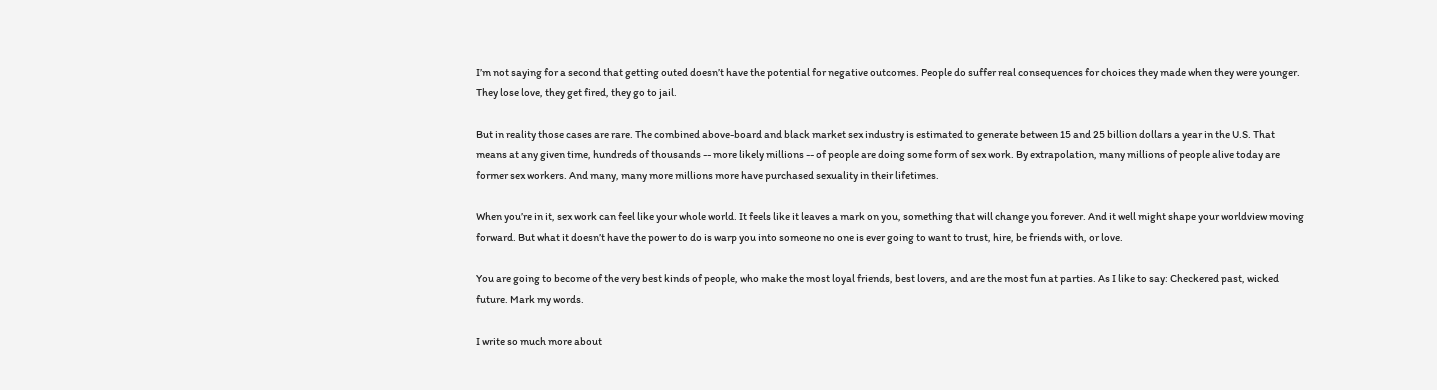I’m not saying for a second that getting outed doesn’t have the potential for negative outcomes. People do suffer real consequences for choices they made when they were younger. They lose love, they get fired, they go to jail.

But in reality those cases are rare. The combined above-board and black market sex industry is estimated to generate between 15 and 25 billion dollars a year in the U.S. That means at any given time, hundreds of thousands -- more likely millions -- of people are doing some form of sex work. By extrapolation, many millions of people alive today are former sex workers. And many, many more millions more have purchased sexuality in their lifetimes.

When you’re in it, sex work can feel like your whole world. It feels like it leaves a mark on you, something that will change you forever. And it well might shape your worldview moving forward. But what it doesn’t have the power to do is warp you into someone no one is ever going to want to trust, hire, be friends with, or love.

You are going to become of the very best kinds of people, who make the most loyal friends, best lovers, and are the most fun at parties. As I like to say: Checkered past, wicked future. Mark my words.

I write so much more about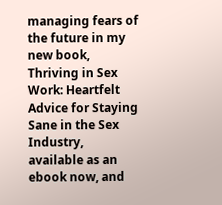managing fears of the future in my new book, Thriving in Sex Work: Heartfelt Advice for Staying Sane in the Sex Industry, available as an ebook now, and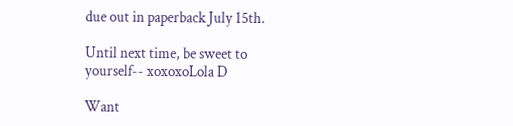due out in paperback July 15th.

Until next time, be sweet to yourself-- xoxoxoLola D

Want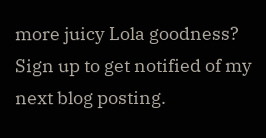more juicy Lola goodness? Sign up to get notified of my next blog posting.